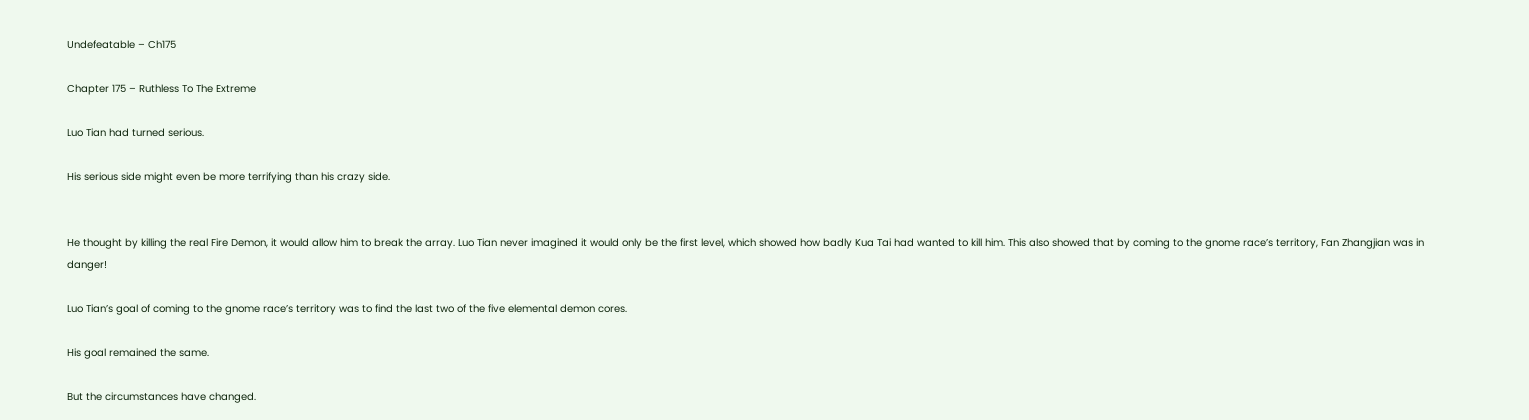Undefeatable – Ch175

Chapter 175 – Ruthless To The Extreme

Luo Tian had turned serious.

His serious side might even be more terrifying than his crazy side.


He thought by killing the real Fire Demon, it would allow him to break the array. Luo Tian never imagined it would only be the first level, which showed how badly Kua Tai had wanted to kill him. This also showed that by coming to the gnome race’s territory, Fan Zhangjian was in danger!

Luo Tian’s goal of coming to the gnome race’s territory was to find the last two of the five elemental demon cores.

His goal remained the same.

But the circumstances have changed.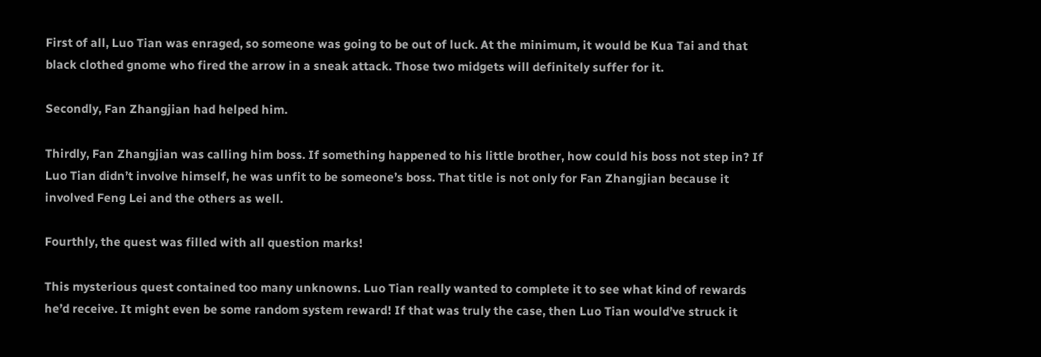First of all, Luo Tian was enraged, so someone was going to be out of luck. At the minimum, it would be Kua Tai and that black clothed gnome who fired the arrow in a sneak attack. Those two midgets will definitely suffer for it.

Secondly, Fan Zhangjian had helped him.

Thirdly, Fan Zhangjian was calling him boss. If something happened to his little brother, how could his boss not step in? If Luo Tian didn’t involve himself, he was unfit to be someone’s boss. That title is not only for Fan Zhangjian because it involved Feng Lei and the others as well.

Fourthly, the quest was filled with all question marks!

This mysterious quest contained too many unknowns. Luo Tian really wanted to complete it to see what kind of rewards he’d receive. It might even be some random system reward! If that was truly the case, then Luo Tian would’ve struck it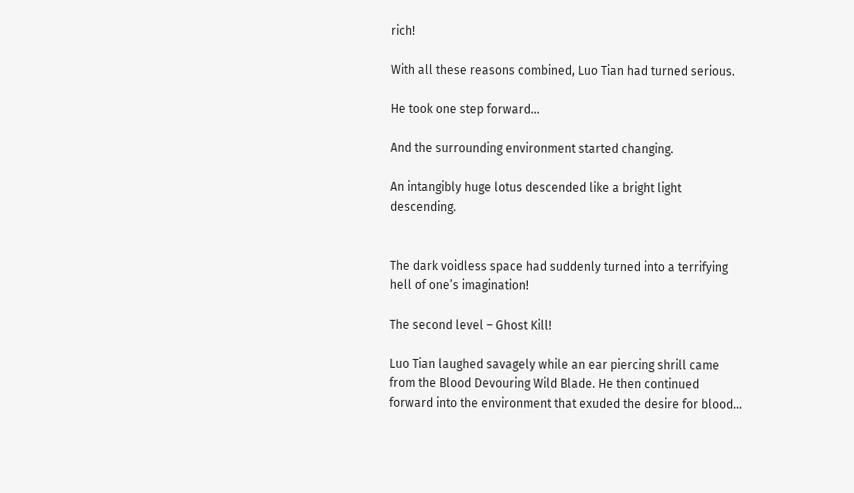rich!

With all these reasons combined, Luo Tian had turned serious.

He took one step forward…

And the surrounding environment started changing.

An intangibly huge lotus descended like a bright light descending.


The dark voidless space had suddenly turned into a terrifying hell of one’s imagination!

The second level – Ghost Kill!

Luo Tian laughed savagely while an ear piercing shrill came from the Blood Devouring Wild Blade. He then continued forward into the environment that exuded the desire for blood…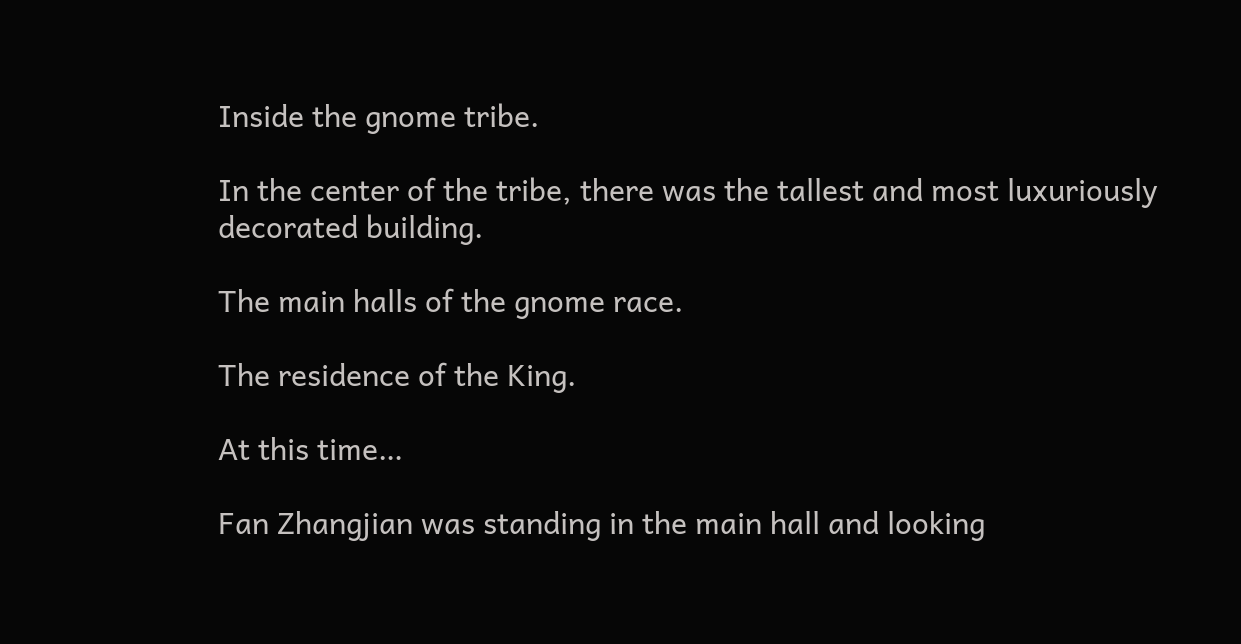Inside the gnome tribe.

In the center of the tribe, there was the tallest and most luxuriously decorated building.

The main halls of the gnome race.

The residence of the King.

At this time…

Fan Zhangjian was standing in the main hall and looking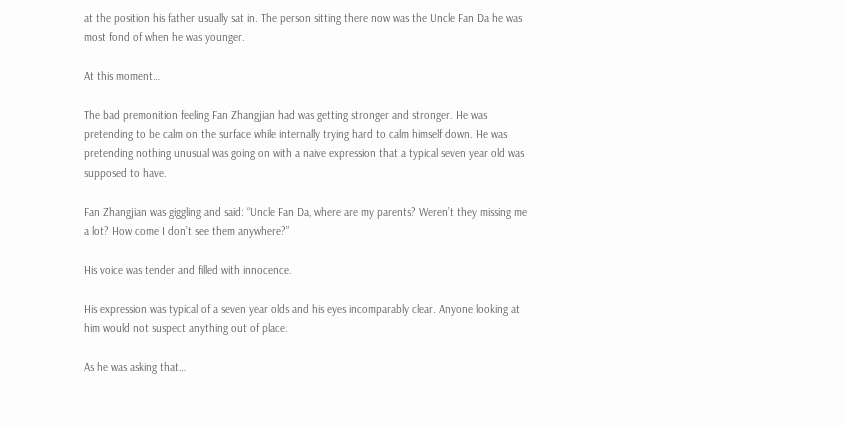at the position his father usually sat in. The person sitting there now was the Uncle Fan Da he was most fond of when he was younger.

At this moment…

The bad premonition feeling Fan Zhangjian had was getting stronger and stronger. He was pretending to be calm on the surface while internally trying hard to calm himself down. He was pretending nothing unusual was going on with a naive expression that a typical seven year old was supposed to have.

Fan Zhangjian was giggling and said: “Uncle Fan Da, where are my parents? Weren’t they missing me a lot? How come I don’t see them anywhere?”

His voice was tender and filled with innocence.

His expression was typical of a seven year olds and his eyes incomparably clear. Anyone looking at him would not suspect anything out of place.

As he was asking that…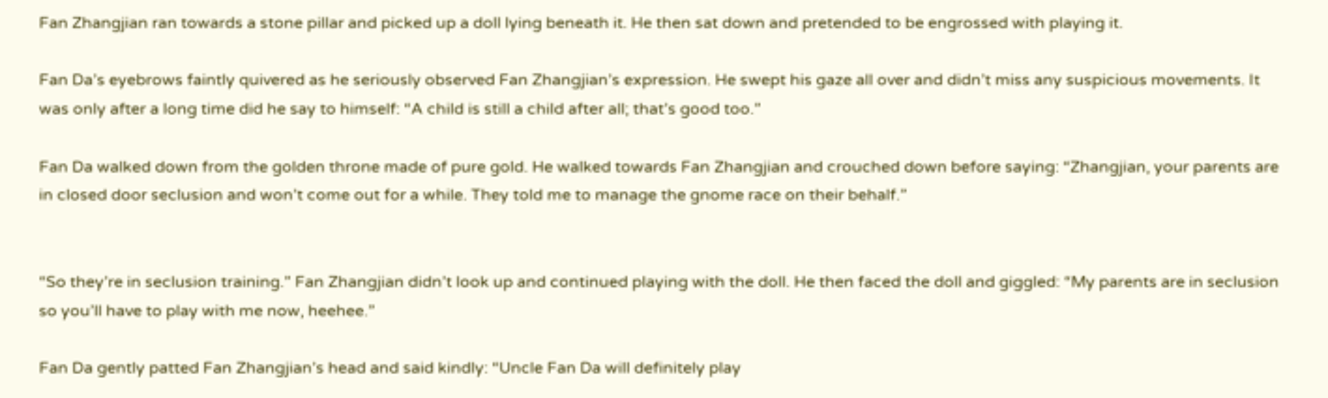Fan Zhangjian ran towards a stone pillar and picked up a doll lying beneath it. He then sat down and pretended to be engrossed with playing it.

Fan Da’s eyebrows faintly quivered as he seriously observed Fan Zhangjian’s expression. He swept his gaze all over and didn’t miss any suspicious movements. It was only after a long time did he say to himself: “A child is still a child after all; that’s good too.”

Fan Da walked down from the golden throne made of pure gold. He walked towards Fan Zhangjian and crouched down before saying: “Zhangjian, your parents are in closed door seclusion and won’t come out for a while. They told me to manage the gnome race on their behalf.”


“So they’re in seclusion training.” Fan Zhangjian didn’t look up and continued playing with the doll. He then faced the doll and giggled: “My parents are in seclusion so you’ll have to play with me now, heehee.”

Fan Da gently patted Fan Zhangjian’s head and said kindly: “Uncle Fan Da will definitely play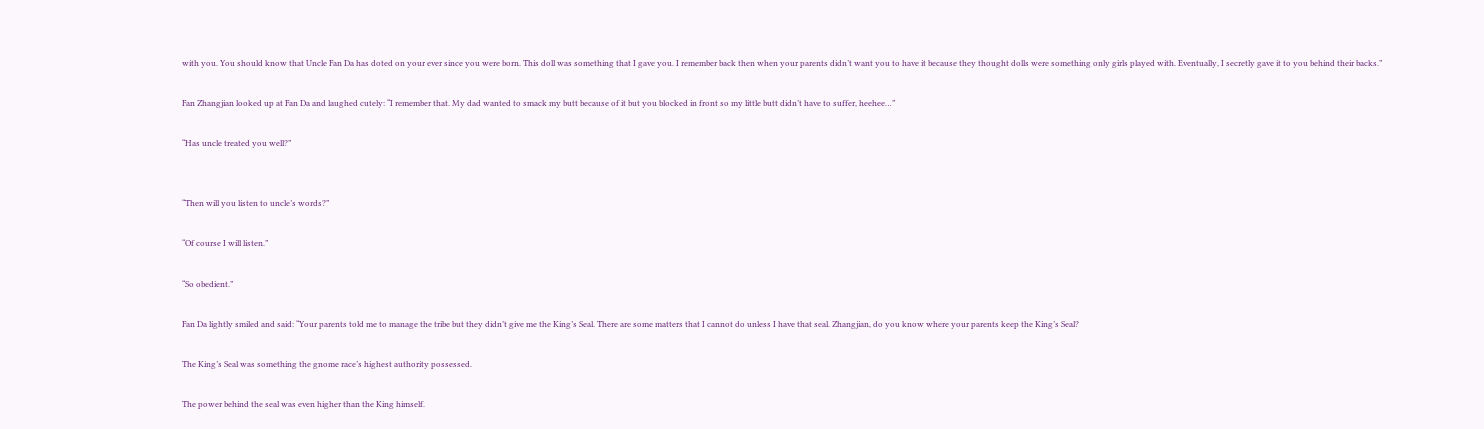with you. You should know that Uncle Fan Da has doted on your ever since you were born. This doll was something that I gave you. I remember back then when your parents didn’t want you to have it because they thought dolls were something only girls played with. Eventually, I secretly gave it to you behind their backs.”

Fan Zhangjian looked up at Fan Da and laughed cutely: “I remember that. My dad wanted to smack my butt because of it but you blocked in front so my little butt didn’t have to suffer, heehee…”

“Has uncle treated you well?”


“Then will you listen to uncle’s words?”

“Of course I will listen.”

“So obedient.”

Fan Da lightly smiled and said: “Your parents told me to manage the tribe but they didn’t give me the King’s Seal. There are some matters that I cannot do unless I have that seal. Zhangjian, do you know where your parents keep the King’s Seal?

The King’s Seal was something the gnome race’s highest authority possessed.

The power behind the seal was even higher than the King himself.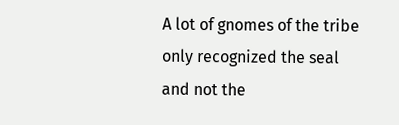A lot of gnomes of the tribe only recognized the seal and not the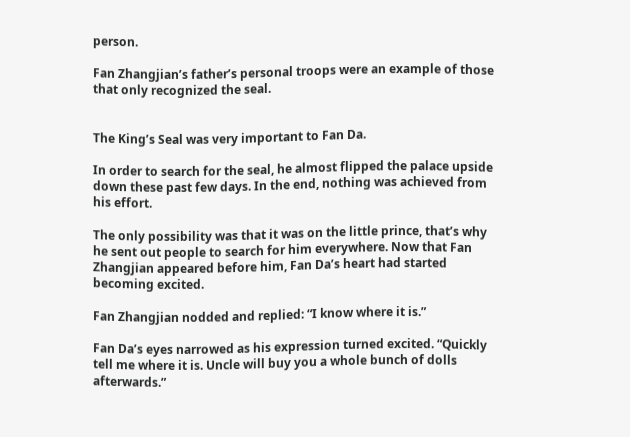person.

Fan Zhangjian’s father’s personal troops were an example of those that only recognized the seal.


The King’s Seal was very important to Fan Da.

In order to search for the seal, he almost flipped the palace upside down these past few days. In the end, nothing was achieved from his effort.

The only possibility was that it was on the little prince, that’s why he sent out people to search for him everywhere. Now that Fan Zhangjian appeared before him, Fan Da’s heart had started becoming excited.

Fan Zhangjian nodded and replied: “I know where it is.”

Fan Da’s eyes narrowed as his expression turned excited. “Quickly tell me where it is. Uncle will buy you a whole bunch of dolls afterwards.”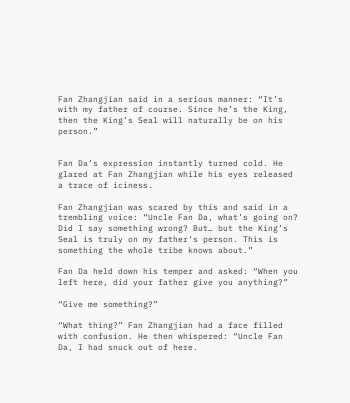Fan Zhangjian said in a serious manner: “It’s with my father of course. Since he’s the King, then the King’s Seal will naturally be on his person.”


Fan Da’s expression instantly turned cold. He glared at Fan Zhangjian while his eyes released a trace of iciness.

Fan Zhangjian was scared by this and said in a trembling voice: “Uncle Fan Da, what’s going on? Did I say something wrong? But… but the King’s Seal is truly on my father’s person. This is something the whole tribe knows about.”

Fan Da held down his temper and asked: “When you left here, did your father give you anything?”

“Give me something?”

“What thing?” Fan Zhangjian had a face filled with confusion. He then whispered: “Uncle Fan Da, I had snuck out of here.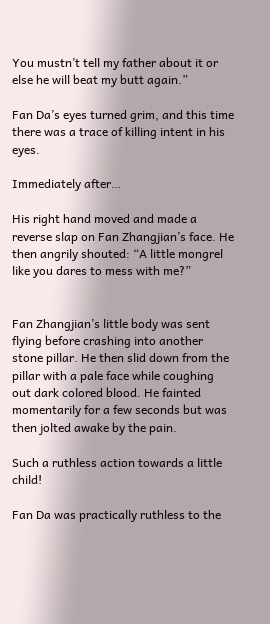You mustn’t tell my father about it or else he will beat my butt again.”

Fan Da’s eyes turned grim, and this time there was a trace of killing intent in his eyes.

Immediately after…

His right hand moved and made a reverse slap on Fan Zhangjian’s face. He then angrily shouted: “A little mongrel like you dares to mess with me?”


Fan Zhangjian’s little body was sent flying before crashing into another stone pillar. He then slid down from the pillar with a pale face while coughing out dark colored blood. He fainted momentarily for a few seconds but was then jolted awake by the pain.

Such a ruthless action towards a little child!

Fan Da was practically ruthless to the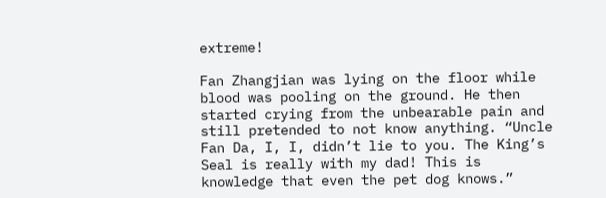extreme!

Fan Zhangjian was lying on the floor while blood was pooling on the ground. He then started crying from the unbearable pain and still pretended to not know anything. “Uncle Fan Da, I, I, didn’t lie to you. The King’s Seal is really with my dad! This is knowledge that even the pet dog knows.”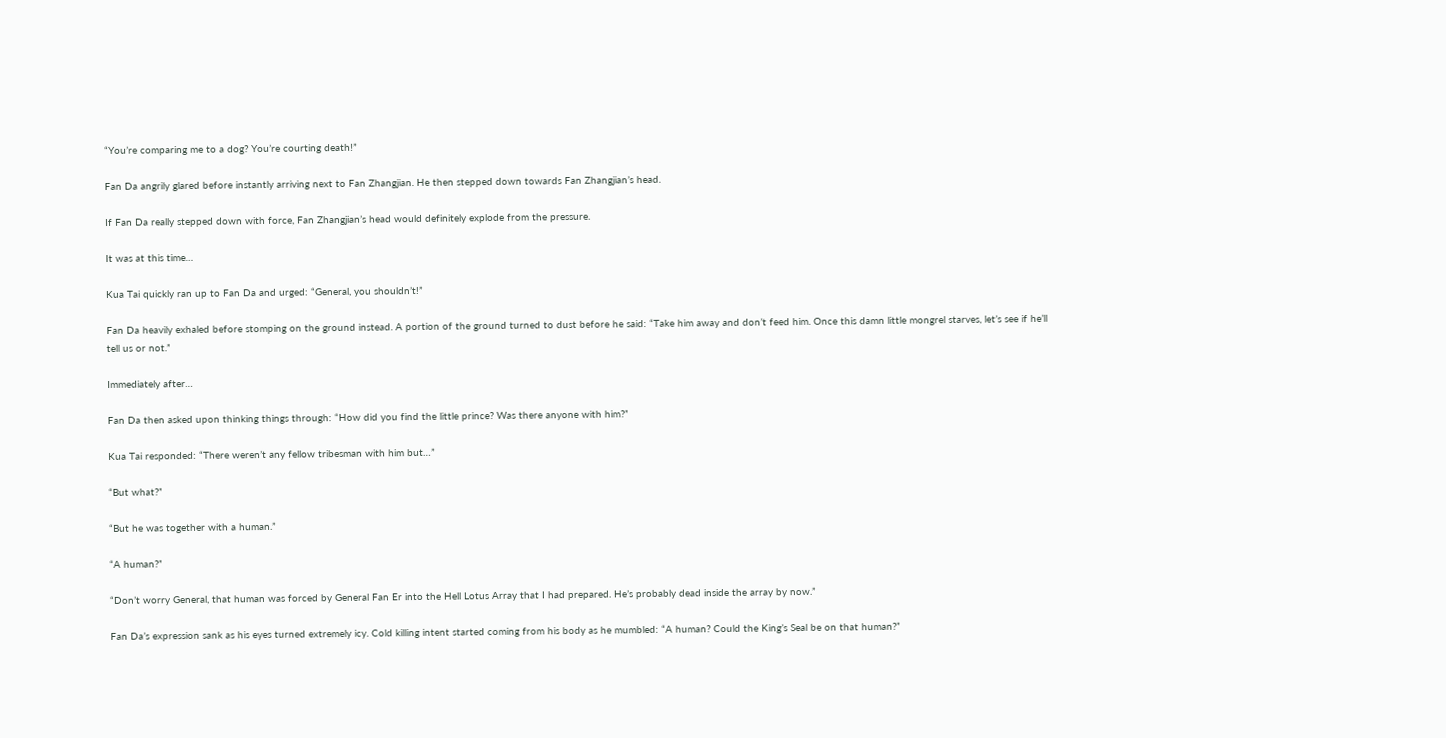“You’re comparing me to a dog? You’re courting death!”

Fan Da angrily glared before instantly arriving next to Fan Zhangjian. He then stepped down towards Fan Zhangjian’s head.

If Fan Da really stepped down with force, Fan Zhangjian’s head would definitely explode from the pressure.

It was at this time…

Kua Tai quickly ran up to Fan Da and urged: “General, you shouldn’t!”

Fan Da heavily exhaled before stomping on the ground instead. A portion of the ground turned to dust before he said: “Take him away and don’t feed him. Once this damn little mongrel starves, let’s see if he’ll tell us or not.”

Immediately after…

Fan Da then asked upon thinking things through: “How did you find the little prince? Was there anyone with him?”

Kua Tai responded: “There weren’t any fellow tribesman with him but…”

“But what?”

“But he was together with a human.”

“A human?”

“Don’t worry General, that human was forced by General Fan Er into the Hell Lotus Array that I had prepared. He’s probably dead inside the array by now.”

Fan Da’s expression sank as his eyes turned extremely icy. Cold killing intent started coming from his body as he mumbled: “A human? Could the King’s Seal be on that human?”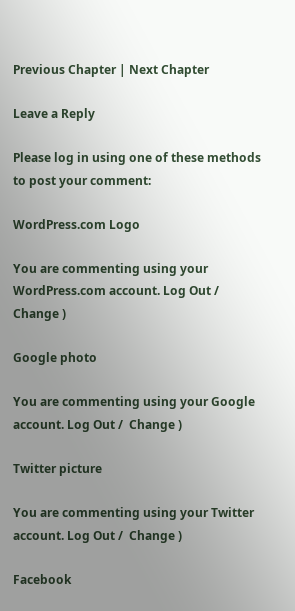Previous Chapter | Next Chapter

Leave a Reply

Please log in using one of these methods to post your comment:

WordPress.com Logo

You are commenting using your WordPress.com account. Log Out /  Change )

Google photo

You are commenting using your Google account. Log Out /  Change )

Twitter picture

You are commenting using your Twitter account. Log Out /  Change )

Facebook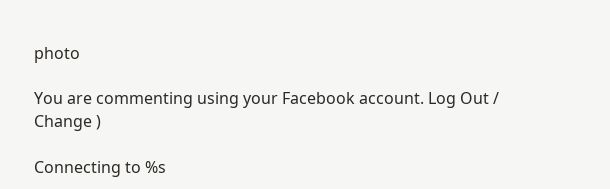photo

You are commenting using your Facebook account. Log Out /  Change )

Connecting to %s